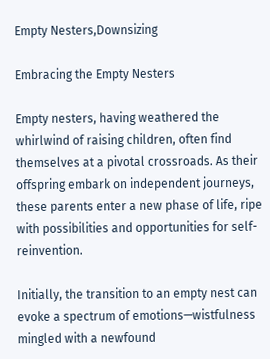Empty Nesters,Downsizing

Embracing the Empty Nesters

Empty nesters, having weathered the whirlwind of raising children, often find themselves at a pivotal crossroads. As their offspring embark on independent journeys, these parents enter a new phase of life, ripe with possibilities and opportunities for self-reinvention.

Initially, the transition to an empty nest can evoke a spectrum of emotions—wistfulness mingled with a newfound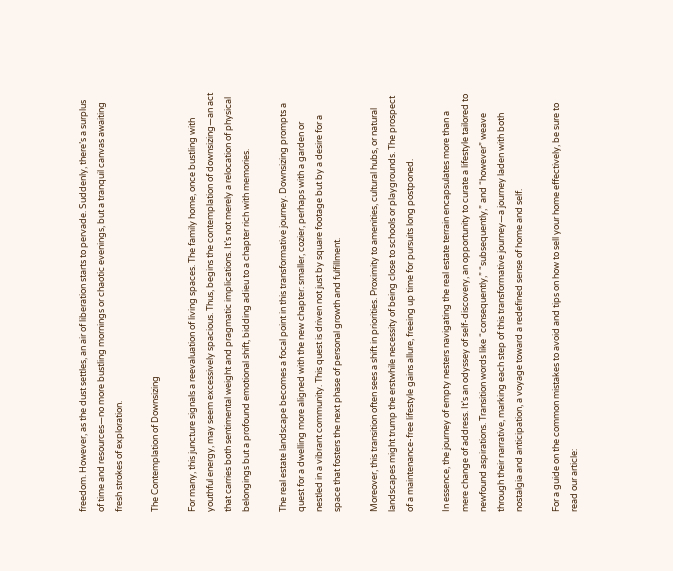freedom. However, as the dust settles, an air of liberation starts to pervade. Suddenly, there’s a surplus of time and resources—no more bustling mornings or chaotic evenings, but a tranquil canvas awaiting fresh strokes of exploration.

The Contemplation of Downsizing

For many, this juncture signals a reevaluation of living spaces. The family home, once bustling with youthful energy, may seem excessively spacious. Thus, begins the contemplation of downsizing—an act that carries both sentimental weight and pragmatic implications. It’s not merely a relocation of physical belongings but a profound emotional shift, bidding adieu to a chapter rich with memories.

The real estate landscape becomes a focal point in this transformative journey. Downsizing prompts a quest for a dwelling more aligned with the new chapter: smaller, cozier, perhaps with a garden or nestled in a vibrant community. This quest is driven not just by square footage but by a desire for a space that fosters the next phase of personal growth and fulfillment.

Moreover, this transition often sees a shift in priorities. Proximity to amenities, cultural hubs, or natural landscapes might trump the erstwhile necessity of being close to schools or playgrounds. The prospect of a maintenance-free lifestyle gains allure, freeing up time for pursuits long postponed.

In essence, the journey of empty nesters navigating the real estate terrain encapsulates more than a mere change of address. It’s an odyssey of self-discovery, an opportunity to curate a lifestyle tailored to newfound aspirations. Transition words like “consequently,” “subsequently,” and “however” weave through their narrative, marking each step of this transformative journey—a journey laden with both nostalgia and anticipation, a voyage toward a redefined sense of home and self.

For a guide on the common mistakes to avoid and tips on how to sell your home effectively, be sure to read our article: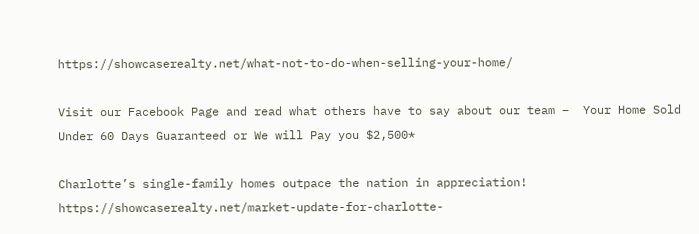https://showcaserealty.net/what-not-to-do-when-selling-your-home/

Visit our Facebook Page and read what others have to say about our team –  Your Home Sold Under 60 Days Guaranteed or We will Pay you $2,500*

Charlotte’s single-family homes outpace the nation in appreciation! https://showcaserealty.net/market-update-for-charlotte-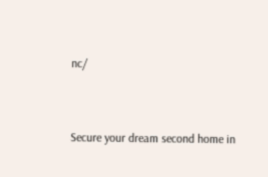nc/


Secure your dream second home in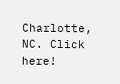Charlotte, NC. Click here!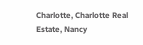Charlotte, Charlotte Real Estate, Nancy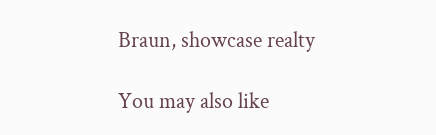Braun, showcase realty

You may also like